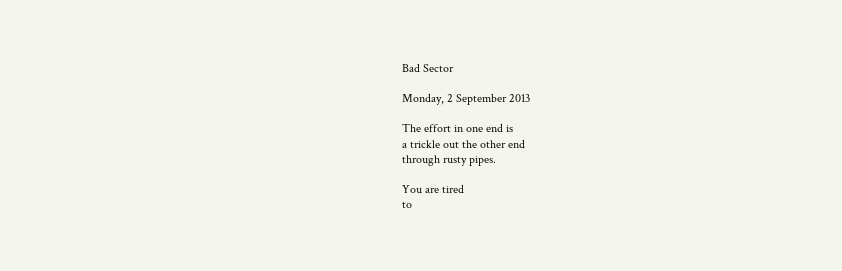Bad Sector

Monday, 2 September 2013

The effort in one end is
a trickle out the other end
through rusty pipes.

You are tired
to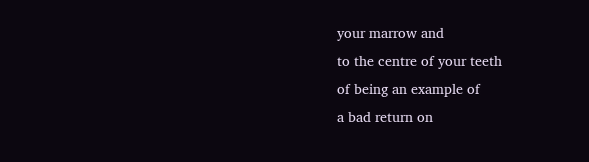your marrow and
to the centre of your teeth
of being an example of
a bad return on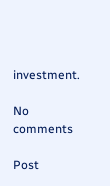investment.

No comments

Post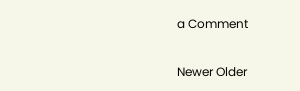a Comment

Newer Older